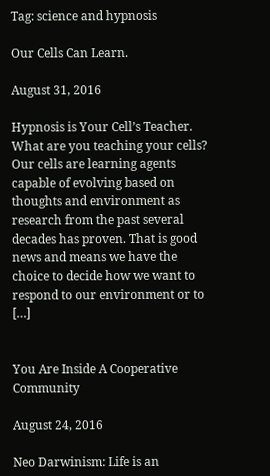Tag: science and hypnosis

Our Cells Can Learn.

August 31, 2016

Hypnosis is Your Cell’s Teacher. What are you teaching your cells? Our cells are learning agents capable of evolving based on thoughts and environment as research from the past several decades has proven. That is good news and means we have the choice to decide how we want to respond to our environment or to […]


You Are Inside A Cooperative Community

August 24, 2016

Neo Darwinism: Life is an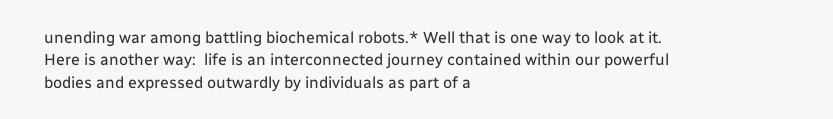unending war among battling biochemical robots.* Well that is one way to look at it. Here is another way:  life is an interconnected journey contained within our powerful bodies and expressed outwardly by individuals as part of a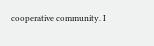cooperative community. I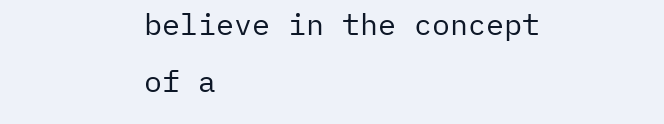believe in the concept of a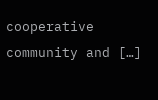cooperative community and […]